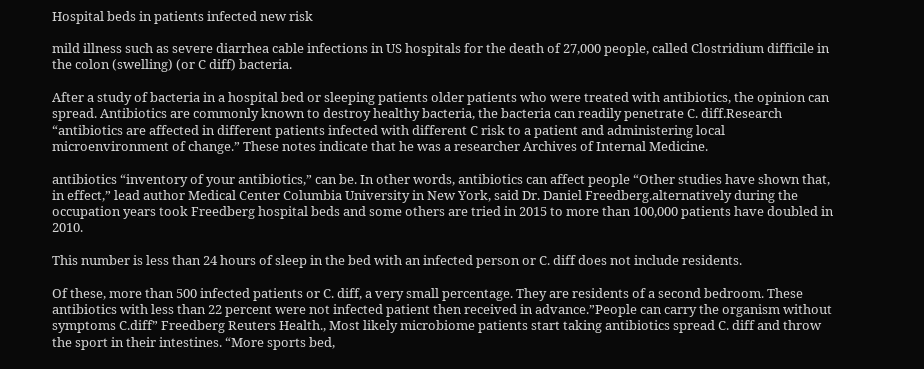Hospital beds in patients infected new risk

mild illness such as severe diarrhea cable infections in US hospitals for the death of 27,000 people, called Clostridium difficile in the colon (swelling) (or C diff) bacteria.

After a study of bacteria in a hospital bed or sleeping patients older patients who were treated with antibiotics, the opinion can spread. Antibiotics are commonly known to destroy healthy bacteria, the bacteria can readily penetrate C. diff.Research “antibiotics are affected in different patients infected with different C risk to a patient and administering local microenvironment of change.” These notes indicate that he was a researcher Archives of Internal Medicine.

antibiotics “inventory of your antibiotics,” can be. In other words, antibiotics can affect people “Other studies have shown that, in effect,” lead author Medical Center Columbia University in New York, said Dr. Daniel Freedberg.alternatively during the occupation years took Freedberg hospital beds and some others are tried in 2015 to more than 100,000 patients have doubled in 2010.

This number is less than 24 hours of sleep in the bed with an infected person or C. diff does not include residents.

Of these, more than 500 infected patients or C. diff, a very small percentage. They are residents of a second bedroom. These antibiotics with less than 22 percent were not infected patient then received in advance.”People can carry the organism without symptoms C.diff” Freedberg Reuters Health., Most likely microbiome patients start taking antibiotics spread C. diff and throw the sport in their intestines. “More sports bed,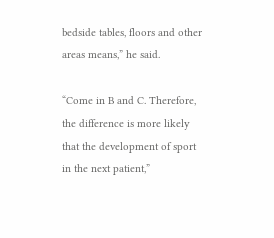bedside tables, floors and other areas means,” he said.

“Come in B and C. Therefore, the difference is more likely that the development of sport in the next patient,”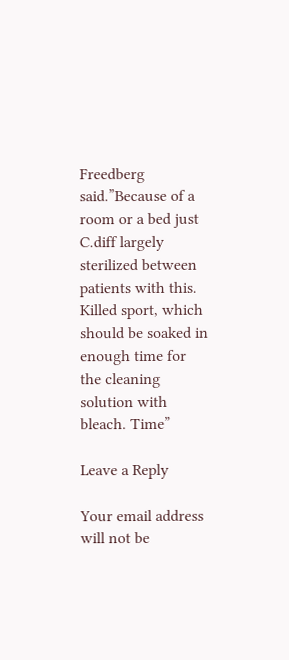Freedberg said.”Because of a room or a bed just C.diff largely sterilized between patients with this. Killed sport, which should be soaked in enough time for the cleaning solution with bleach. Time”

Leave a Reply

Your email address will not be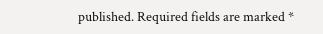published. Required fields are marked *